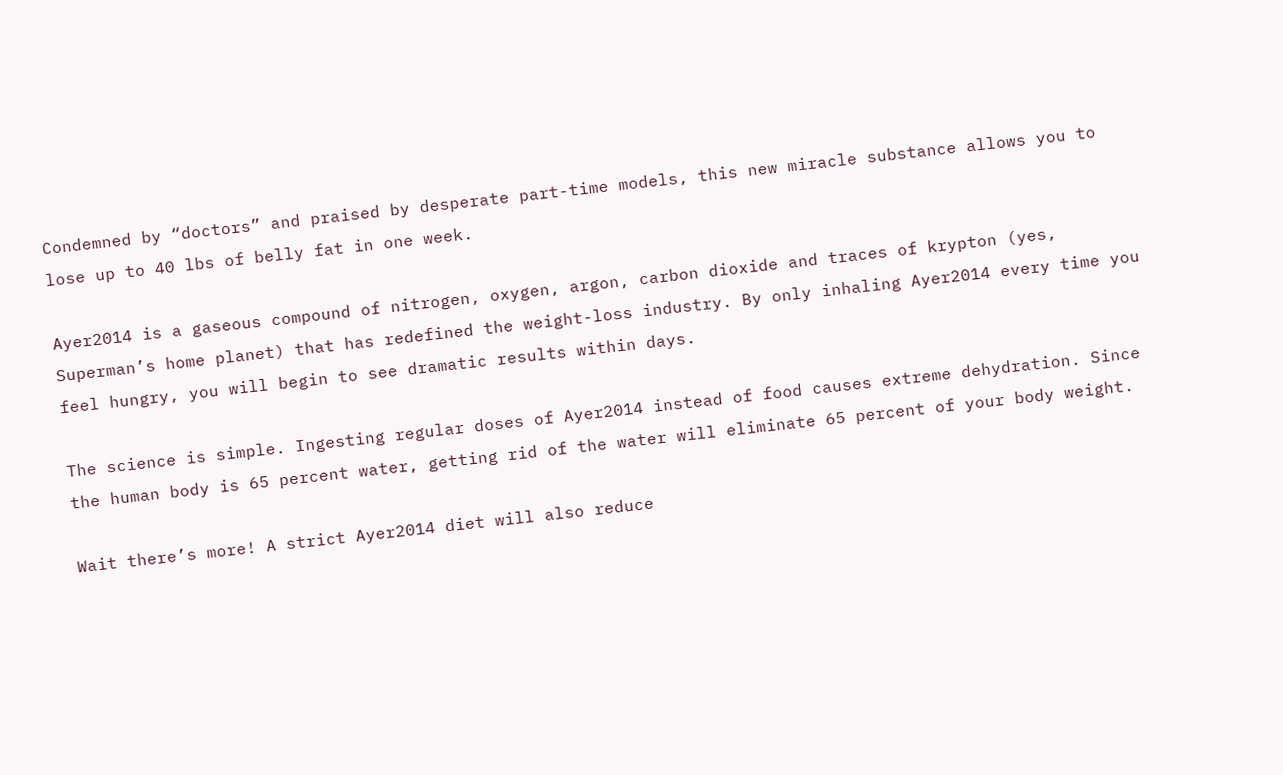Condemned by “doctors” and praised by desperate part-time models, this new miracle substance allows you to lose up to 40 lbs of belly fat in one week.

Ayer2014 is a gaseous compound of nitrogen, oxygen, argon, carbon dioxide and traces of krypton (yes, Superman’s home planet) that has redefined the weight-loss industry. By only inhaling Ayer2014 every time you feel hungry, you will begin to see dramatic results within days.

The science is simple. Ingesting regular doses of Ayer2014 instead of food causes extreme dehydration. Since the human body is 65 percent water, getting rid of the water will eliminate 65 percent of your body weight.

Wait there’s more! A strict Ayer2014 diet will also reduce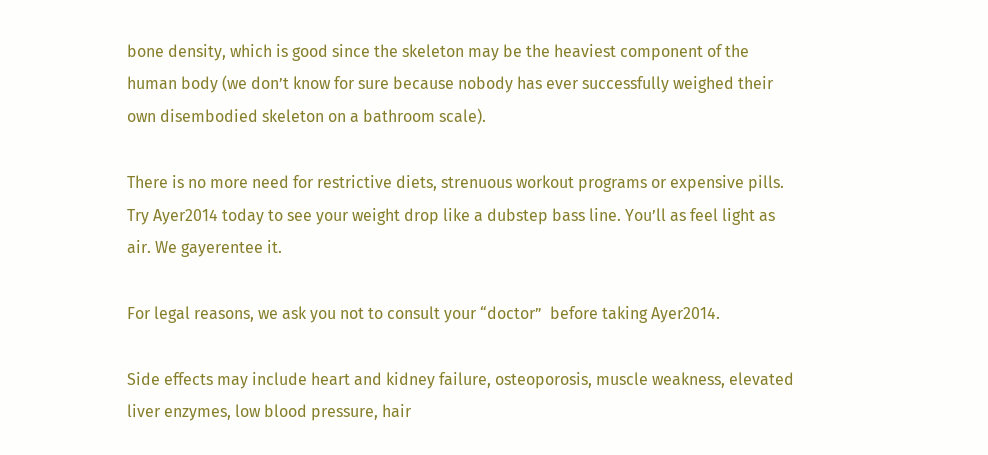bone density, which is good since the skeleton may be the heaviest component of the human body (we don’t know for sure because nobody has ever successfully weighed their own disembodied skeleton on a bathroom scale).

There is no more need for restrictive diets, strenuous workout programs or expensive pills. Try Ayer2014 today to see your weight drop like a dubstep bass line. You’ll as feel light as air. We gayerentee it.

For legal reasons, we ask you not to consult your “doctor”  before taking Ayer2014.

Side effects may include heart and kidney failure, osteoporosis, muscle weakness, elevated liver enzymes, low blood pressure, hair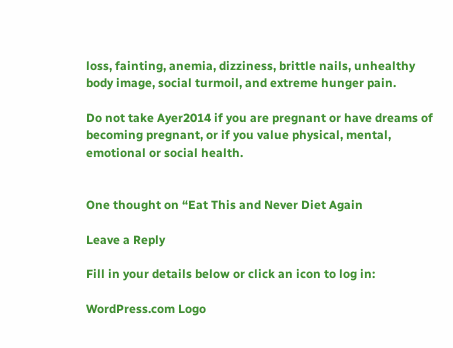loss, fainting, anemia, dizziness, brittle nails, unhealthy body image, social turmoil, and extreme hunger pain.

Do not take Ayer2014 if you are pregnant or have dreams of becoming pregnant, or if you value physical, mental, emotional or social health.


One thought on “Eat This and Never Diet Again

Leave a Reply

Fill in your details below or click an icon to log in:

WordPress.com Logo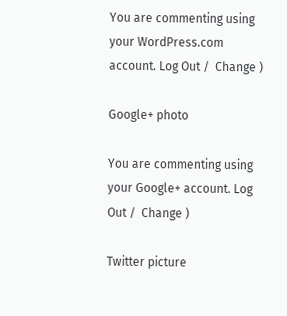You are commenting using your WordPress.com account. Log Out /  Change )

Google+ photo

You are commenting using your Google+ account. Log Out /  Change )

Twitter picture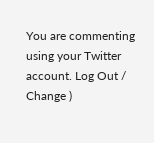You are commenting using your Twitter account. Log Out /  Change )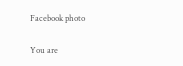Facebook photo

You are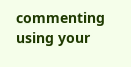commenting using your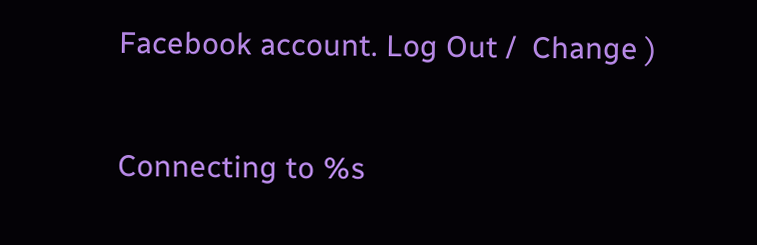Facebook account. Log Out /  Change )


Connecting to %s